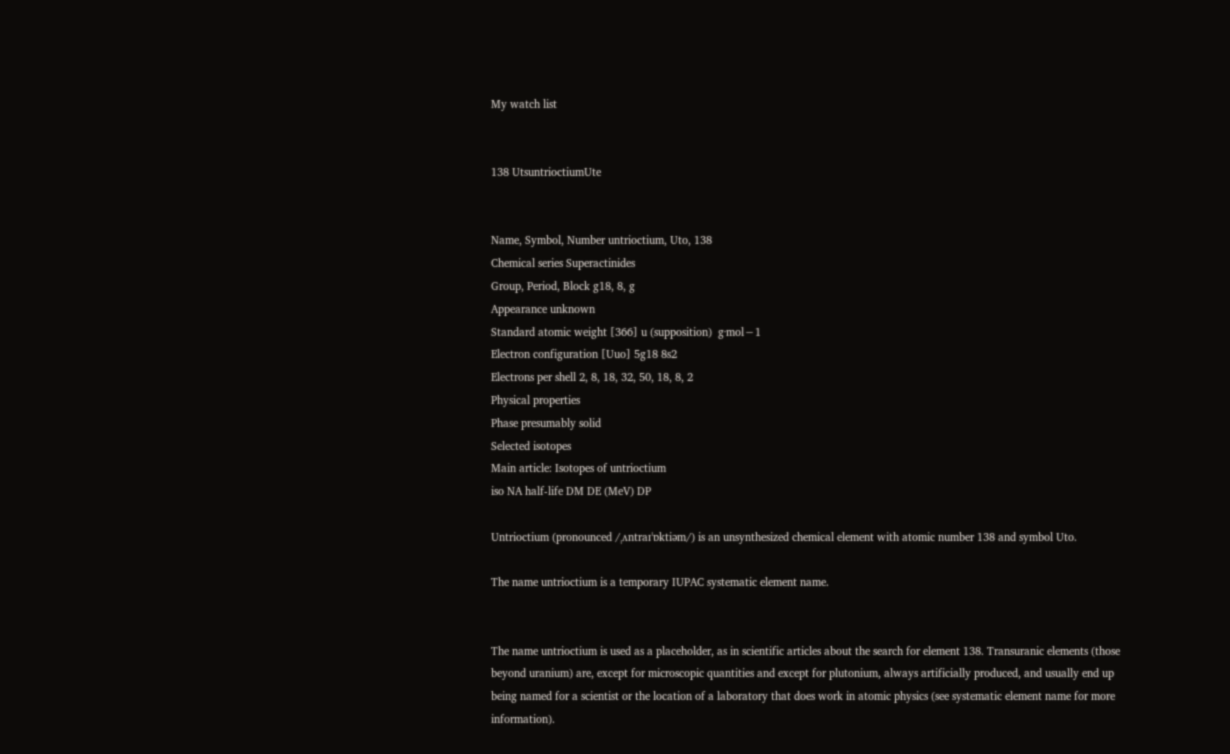My watch list


138 UtsuntrioctiumUte


Name, Symbol, Number untrioctium, Uto, 138
Chemical series Superactinides
Group, Period, Block g18, 8, g
Appearance unknown
Standard atomic weight [366] u (supposition)  g·mol−1
Electron configuration [Uuo] 5g18 8s2
Electrons per shell 2, 8, 18, 32, 50, 18, 8, 2
Physical properties
Phase presumably solid
Selected isotopes
Main article: Isotopes of untrioctium
iso NA half-life DM DE (MeV) DP

Untrioctium (pronounced /ˌʌntraɪˈɒktiəm/) is an unsynthesized chemical element with atomic number 138 and symbol Uto.

The name untrioctium is a temporary IUPAC systematic element name.


The name untrioctium is used as a placeholder, as in scientific articles about the search for element 138. Transuranic elements (those beyond uranium) are, except for microscopic quantities and except for plutonium, always artificially produced, and usually end up being named for a scientist or the location of a laboratory that does work in atomic physics (see systematic element name for more information).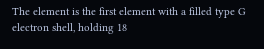The element is the first element with a filled type G electron shell, holding 18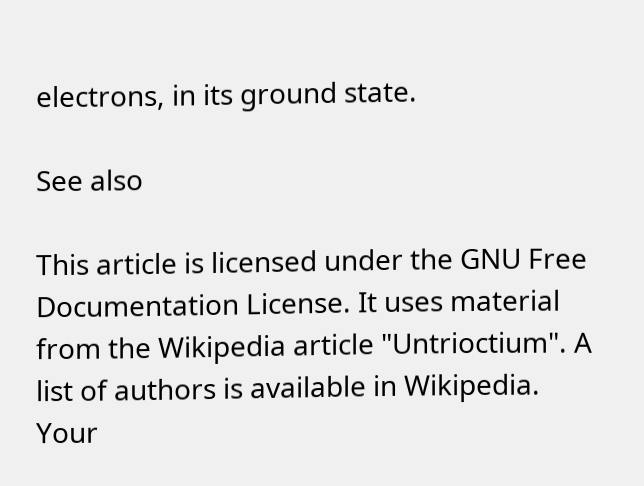electrons, in its ground state.

See also

This article is licensed under the GNU Free Documentation License. It uses material from the Wikipedia article "Untrioctium". A list of authors is available in Wikipedia.
Your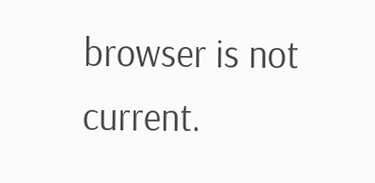browser is not current.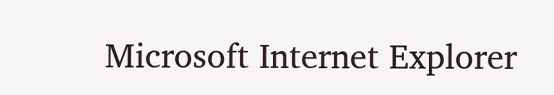Microsoft Internet Explorer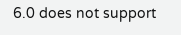6.0 does not support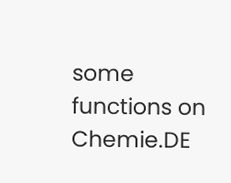some functions on Chemie.DE